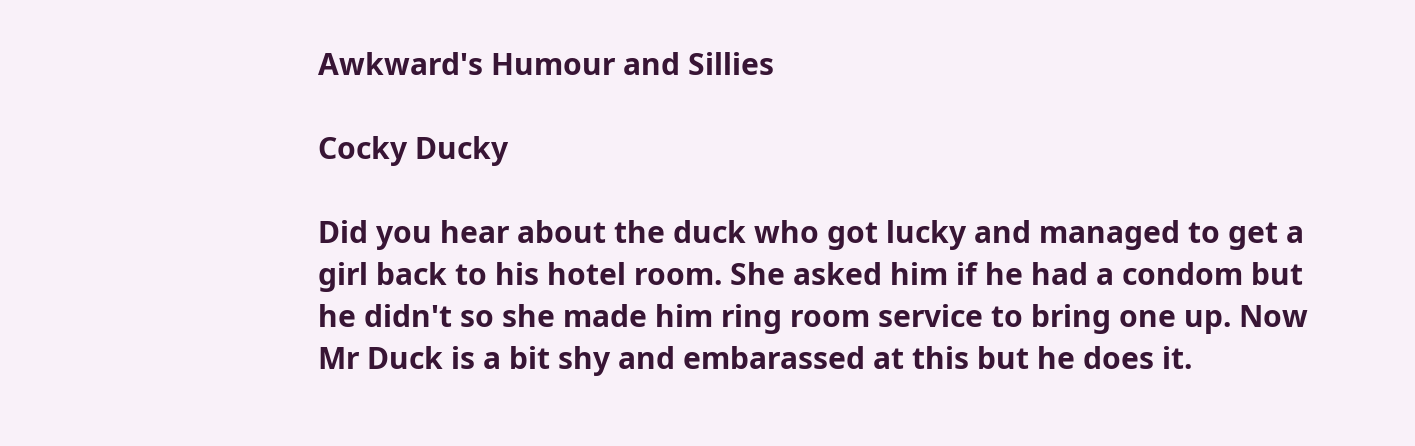Awkward's Humour and Sillies

Cocky Ducky

Did you hear about the duck who got lucky and managed to get a girl back to his hotel room. She asked him if he had a condom but he didn't so she made him ring room service to bring one up. Now Mr Duck is a bit shy and embarassed at this but he does it.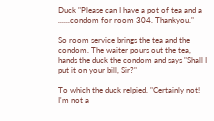Duck "Please can I have a pot of tea and a ......condom for room 304. Thankyou."

So room service brings the tea and the condom. The waiter pours out the tea, hands the duck the condom and says "Shall I put it on your bill, Sir?"

To which the duck relpied. "Certainly not! I'm not a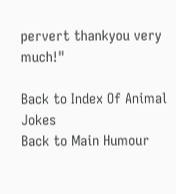pervert thankyou very much!"

Back to Index Of Animal Jokes
Back to Main Humour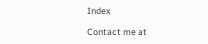Index

Contact me at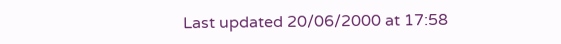Last updated 20/06/2000 at 17:58